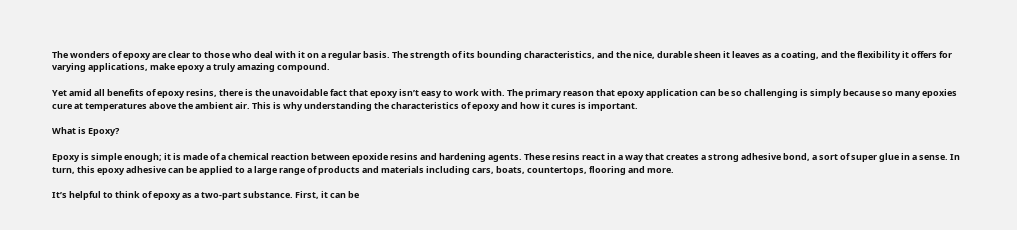The wonders of epoxy are clear to those who deal with it on a regular basis. The strength of its bounding characteristics, and the nice, durable sheen it leaves as a coating, and the flexibility it offers for varying applications, make epoxy a truly amazing compound.

Yet amid all benefits of epoxy resins, there is the unavoidable fact that epoxy isn’t easy to work with. The primary reason that epoxy application can be so challenging is simply because so many epoxies cure at temperatures above the ambient air. This is why understanding the characteristics of epoxy and how it cures is important.

What is Epoxy?

Epoxy is simple enough; it is made of a chemical reaction between epoxide resins and hardening agents. These resins react in a way that creates a strong adhesive bond, a sort of super glue in a sense. In turn, this epoxy adhesive can be applied to a large range of products and materials including cars, boats, countertops, flooring and more.

It’s helpful to think of epoxy as a two-part substance. First, it can be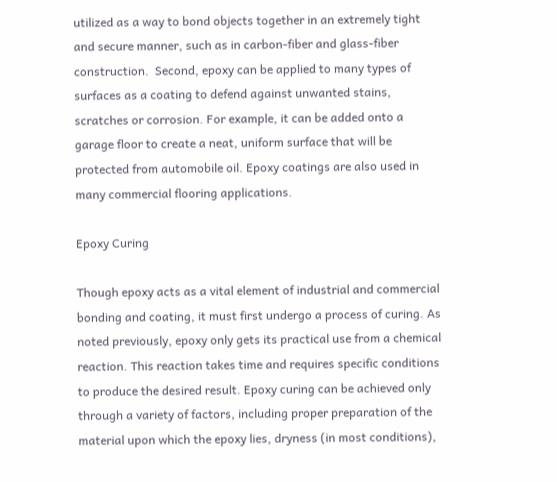utilized as a way to bond objects together in an extremely tight and secure manner, such as in carbon-fiber and glass-fiber construction.  Second, epoxy can be applied to many types of surfaces as a coating to defend against unwanted stains, scratches or corrosion. For example, it can be added onto a garage floor to create a neat, uniform surface that will be protected from automobile oil. Epoxy coatings are also used in many commercial flooring applications.

Epoxy Curing

Though epoxy acts as a vital element of industrial and commercial bonding and coating, it must first undergo a process of curing. As noted previously, epoxy only gets its practical use from a chemical reaction. This reaction takes time and requires specific conditions to produce the desired result. Epoxy curing can be achieved only through a variety of factors, including proper preparation of the material upon which the epoxy lies, dryness (in most conditions),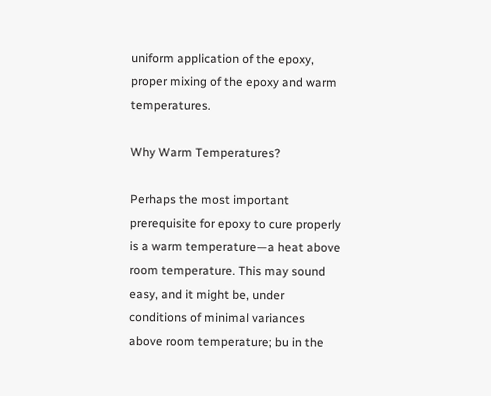uniform application of the epoxy, proper mixing of the epoxy and warm temperatures.

Why Warm Temperatures?

Perhaps the most important prerequisite for epoxy to cure properly is a warm temperature—a heat above room temperature. This may sound easy, and it might be, under conditions of minimal variances above room temperature; bu in the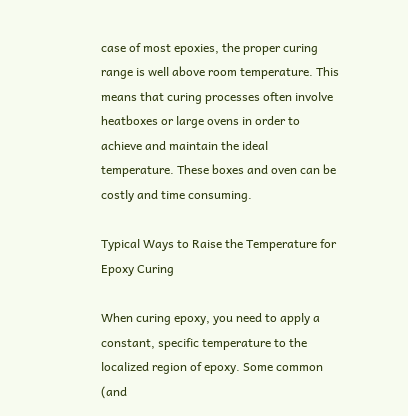case of most epoxies, the proper curing range is well above room temperature. This means that curing processes often involve heatboxes or large ovens in order to achieve and maintain the ideal temperature. These boxes and oven can be costly and time consuming.

Typical Ways to Raise the Temperature for Epoxy Curing

When curing epoxy, you need to apply a constant, specific temperature to the localized region of epoxy. Some common (and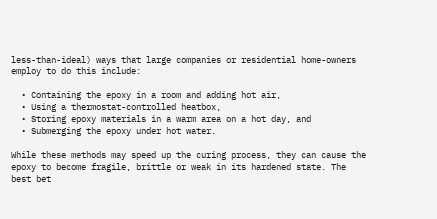less-than-ideal) ways that large companies or residential home-owners employ to do this include:

  • Containing the epoxy in a room and adding hot air,
  • Using a thermostat-controlled heatbox,
  • Storing epoxy materials in a warm area on a hot day, and
  • Submerging the epoxy under hot water.

While these methods may speed up the curing process, they can cause the epoxy to become fragile, brittle or weak in its hardened state. The best bet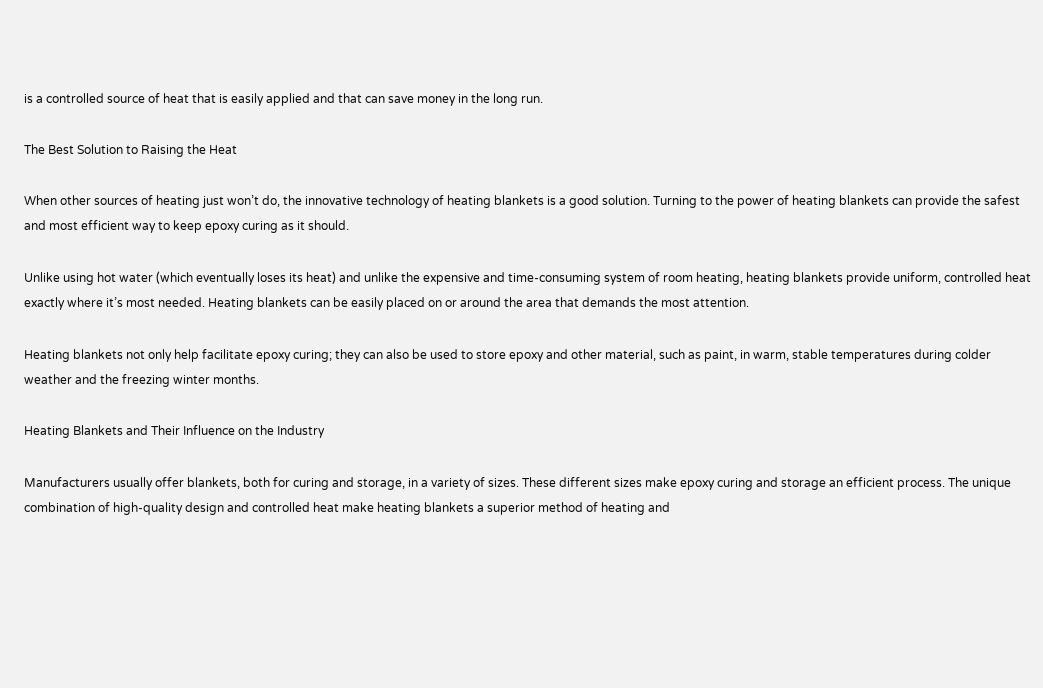is a controlled source of heat that is easily applied and that can save money in the long run.

The Best Solution to Raising the Heat

When other sources of heating just won’t do, the innovative technology of heating blankets is a good solution. Turning to the power of heating blankets can provide the safest and most efficient way to keep epoxy curing as it should.

Unlike using hot water (which eventually loses its heat) and unlike the expensive and time-consuming system of room heating, heating blankets provide uniform, controlled heat exactly where it’s most needed. Heating blankets can be easily placed on or around the area that demands the most attention.

Heating blankets not only help facilitate epoxy curing; they can also be used to store epoxy and other material, such as paint, in warm, stable temperatures during colder weather and the freezing winter months.

Heating Blankets and Their Influence on the Industry

Manufacturers usually offer blankets, both for curing and storage, in a variety of sizes. These different sizes make epoxy curing and storage an efficient process. The unique combination of high-quality design and controlled heat make heating blankets a superior method of heating and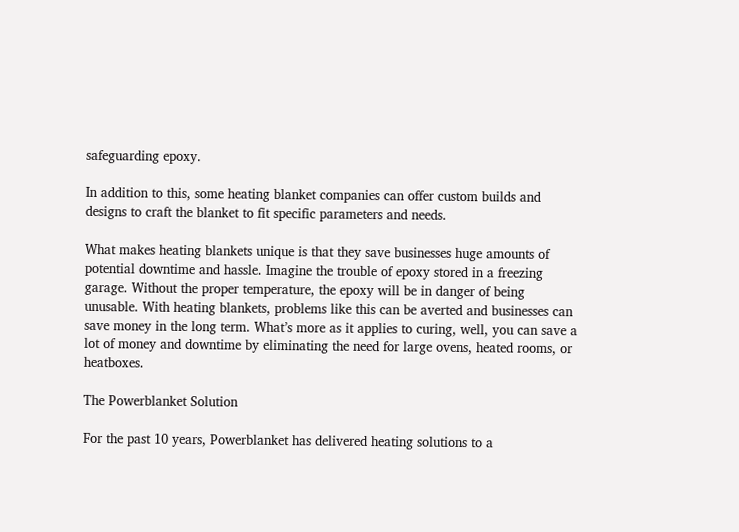safeguarding epoxy.

In addition to this, some heating blanket companies can offer custom builds and designs to craft the blanket to fit specific parameters and needs.

What makes heating blankets unique is that they save businesses huge amounts of potential downtime and hassle. Imagine the trouble of epoxy stored in a freezing garage. Without the proper temperature, the epoxy will be in danger of being unusable. With heating blankets, problems like this can be averted and businesses can save money in the long term. What’s more as it applies to curing, well, you can save a lot of money and downtime by eliminating the need for large ovens, heated rooms, or heatboxes.

The Powerblanket Solution

For the past 10 years, Powerblanket has delivered heating solutions to a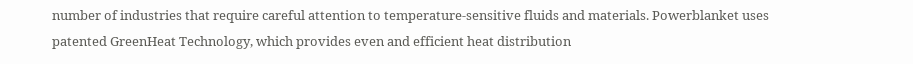number of industries that require careful attention to temperature-sensitive fluids and materials. Powerblanket uses patented GreenHeat Technology, which provides even and efficient heat distribution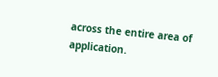across the entire area of application.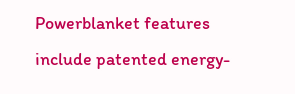Powerblanket features include patented energy-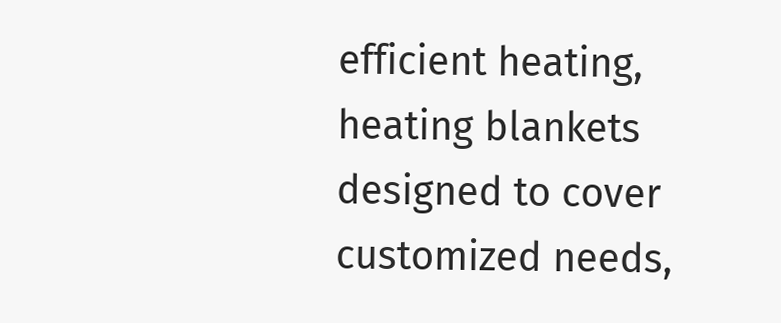efficient heating, heating blankets designed to cover customized needs,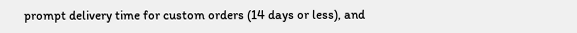prompt delivery time for custom orders (14 days or less), and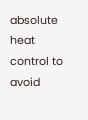absolute heat control to avoid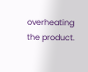overheating the product.